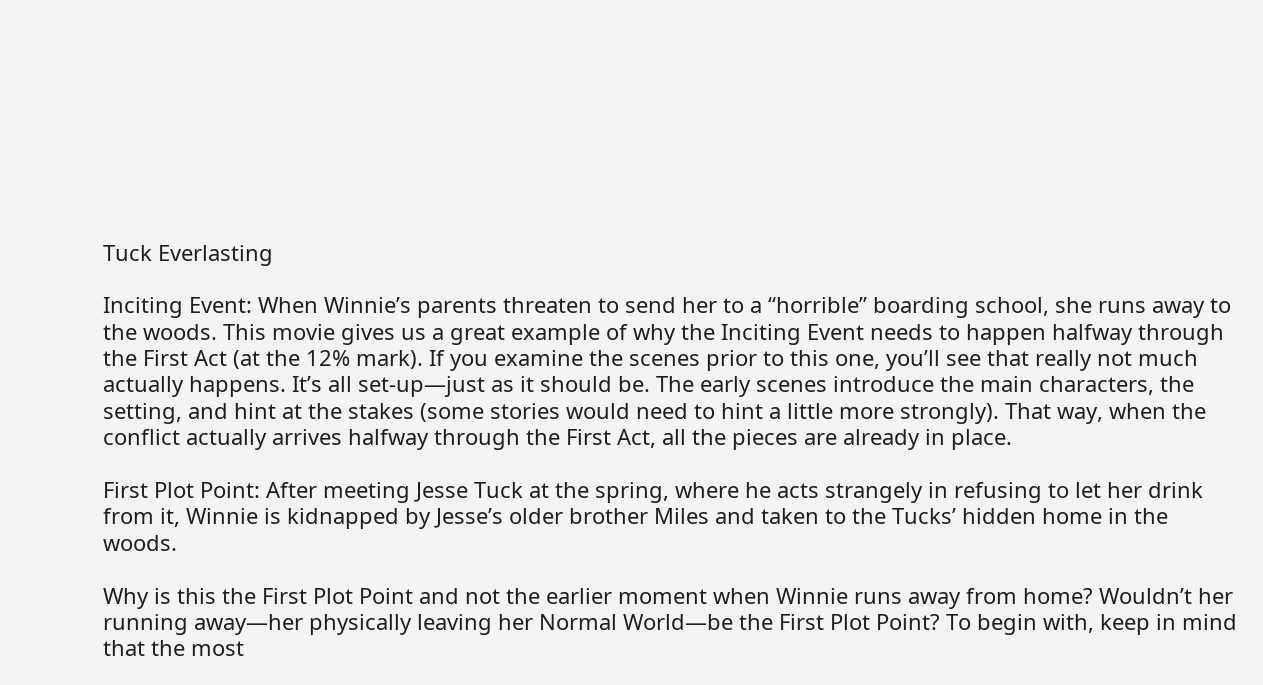Tuck Everlasting

Inciting Event: When Winnie’s parents threaten to send her to a “horrible” boarding school, she runs away to the woods. This movie gives us a great example of why the Inciting Event needs to happen halfway through the First Act (at the 12% mark). If you examine the scenes prior to this one, you’ll see that really not much actually happens. It’s all set-up—just as it should be. The early scenes introduce the main characters, the setting, and hint at the stakes (some stories would need to hint a little more strongly). That way, when the conflict actually arrives halfway through the First Act, all the pieces are already in place.

First Plot Point: After meeting Jesse Tuck at the spring, where he acts strangely in refusing to let her drink from it, Winnie is kidnapped by Jesse’s older brother Miles and taken to the Tucks’ hidden home in the woods.

Why is this the First Plot Point and not the earlier moment when Winnie runs away from home? Wouldn’t her running away—her physically leaving her Normal World—be the First Plot Point? To begin with, keep in mind that the most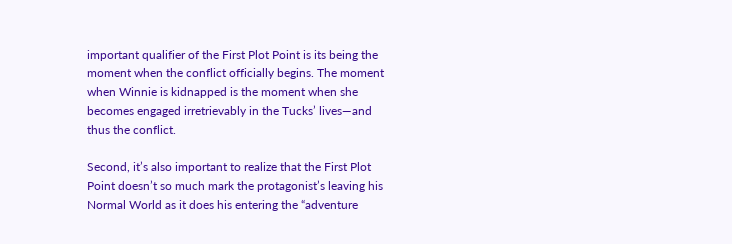important qualifier of the First Plot Point is its being the moment when the conflict officially begins. The moment when Winnie is kidnapped is the moment when she becomes engaged irretrievably in the Tucks’ lives—and thus the conflict.

Second, it’s also important to realize that the First Plot Point doesn’t so much mark the protagonist’s leaving his Normal World as it does his entering the “adventure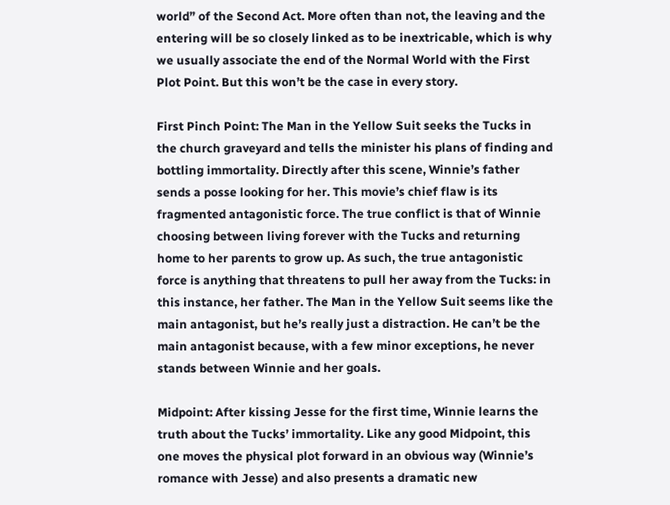world” of the Second Act. More often than not, the leaving and the entering will be so closely linked as to be inextricable, which is why we usually associate the end of the Normal World with the First Plot Point. But this won’t be the case in every story.

First Pinch Point: The Man in the Yellow Suit seeks the Tucks in the church graveyard and tells the minister his plans of finding and bottling immortality. Directly after this scene, Winnie’s father sends a posse looking for her. This movie’s chief flaw is its fragmented antagonistic force. The true conflict is that of Winnie choosing between living forever with the Tucks and returning home to her parents to grow up. As such, the true antagonistic force is anything that threatens to pull her away from the Tucks: in this instance, her father. The Man in the Yellow Suit seems like the main antagonist, but he’s really just a distraction. He can’t be the main antagonist because, with a few minor exceptions, he never stands between Winnie and her goals.

Midpoint: After kissing Jesse for the first time, Winnie learns the truth about the Tucks’ immortality. Like any good Midpoint, this one moves the physical plot forward in an obvious way (Winnie’s romance with Jesse) and also presents a dramatic new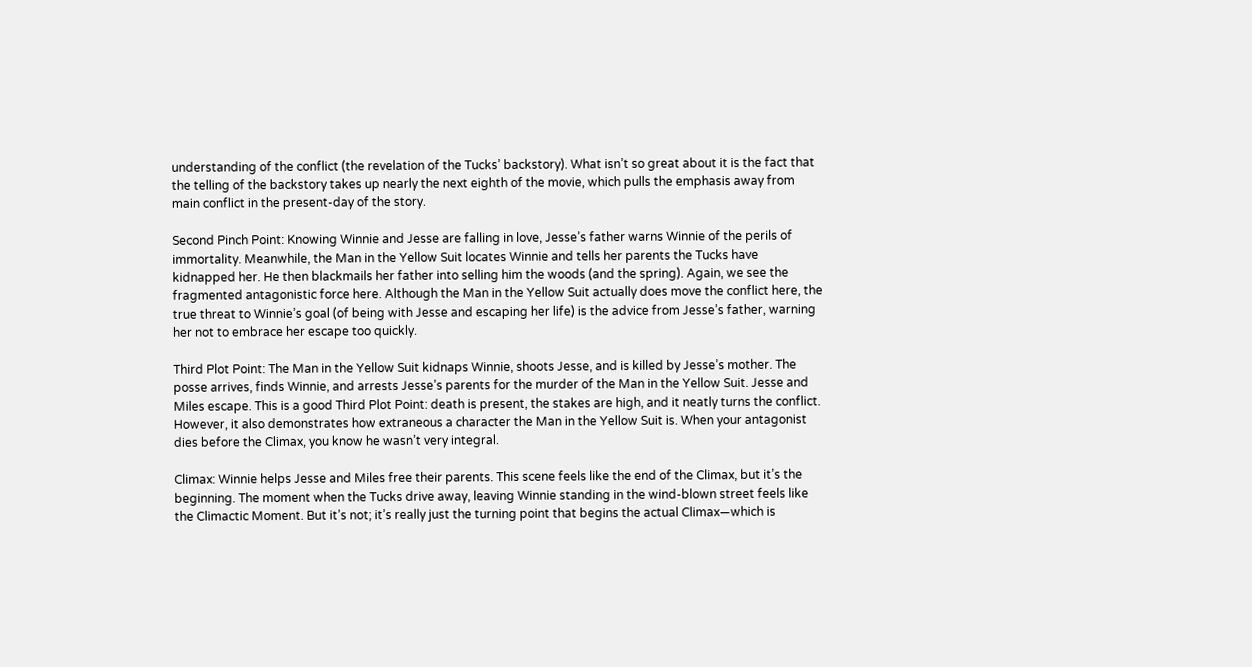understanding of the conflict (the revelation of the Tucks’ backstory). What isn’t so great about it is the fact that the telling of the backstory takes up nearly the next eighth of the movie, which pulls the emphasis away from main conflict in the present-day of the story.

Second Pinch Point: Knowing Winnie and Jesse are falling in love, Jesse’s father warns Winnie of the perils of immortality. Meanwhile, the Man in the Yellow Suit locates Winnie and tells her parents the Tucks have kidnapped her. He then blackmails her father into selling him the woods (and the spring). Again, we see the fragmented antagonistic force here. Although the Man in the Yellow Suit actually does move the conflict here, the true threat to Winnie’s goal (of being with Jesse and escaping her life) is the advice from Jesse’s father, warning her not to embrace her escape too quickly.

Third Plot Point: The Man in the Yellow Suit kidnaps Winnie, shoots Jesse, and is killed by Jesse’s mother. The posse arrives, finds Winnie, and arrests Jesse’s parents for the murder of the Man in the Yellow Suit. Jesse and Miles escape. This is a good Third Plot Point: death is present, the stakes are high, and it neatly turns the conflict. However, it also demonstrates how extraneous a character the Man in the Yellow Suit is. When your antagonist dies before the Climax, you know he wasn’t very integral.

Climax: Winnie helps Jesse and Miles free their parents. This scene feels like the end of the Climax, but it’s the beginning. The moment when the Tucks drive away, leaving Winnie standing in the wind-blown street feels like the Climactic Moment. But it’s not; it’s really just the turning point that begins the actual Climax—which is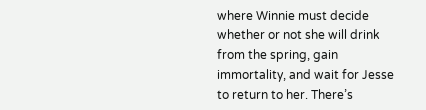where Winnie must decide whether or not she will drink from the spring, gain immortality, and wait for Jesse to return to her. There’s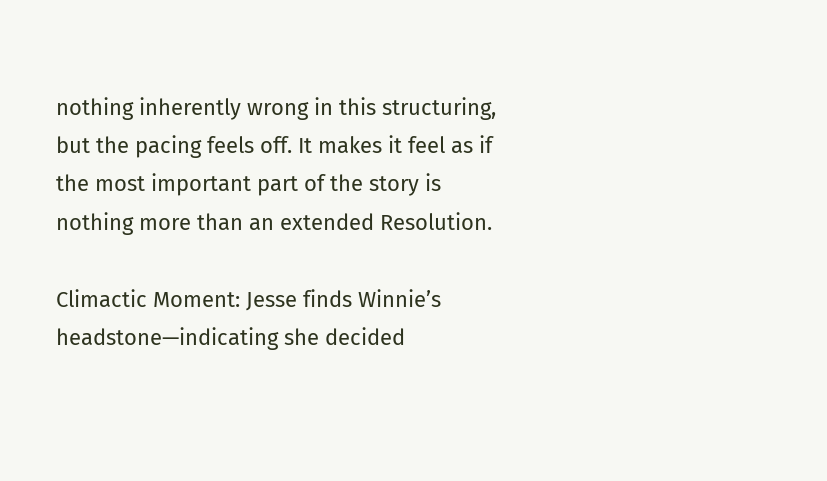nothing inherently wrong in this structuring, but the pacing feels off. It makes it feel as if the most important part of the story is nothing more than an extended Resolution.

Climactic Moment: Jesse finds Winnie’s headstone—indicating she decided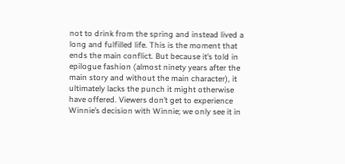not to drink from the spring and instead lived a long and fulfilled life. This is the moment that ends the main conflict. But because it’s told in epilogue fashion (almost ninety years after the main story and without the main character), it ultimately lacks the punch it might otherwise have offered. Viewers don’t get to experience Winnie’s decision with Winnie; we only see it in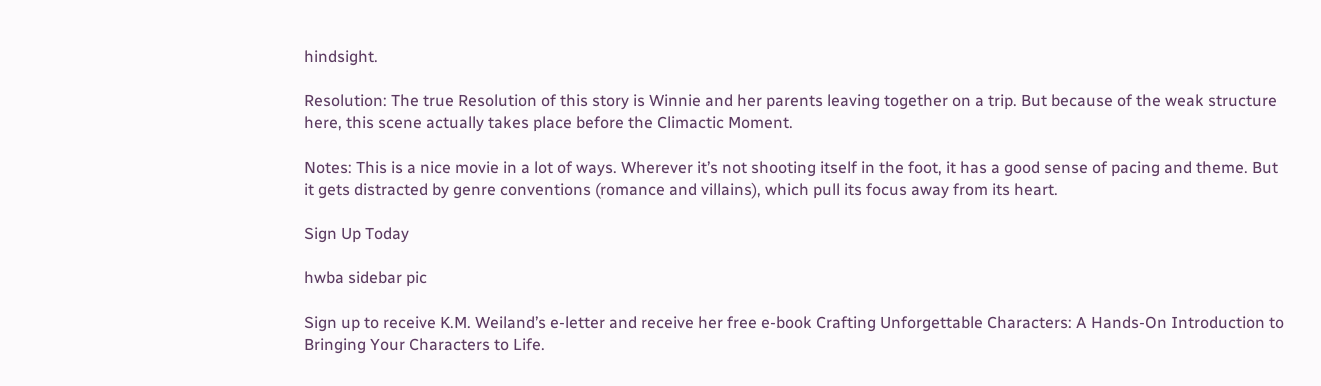hindsight.

Resolution: The true Resolution of this story is Winnie and her parents leaving together on a trip. But because of the weak structure here, this scene actually takes place before the Climactic Moment.

Notes: This is a nice movie in a lot of ways. Wherever it’s not shooting itself in the foot, it has a good sense of pacing and theme. But it gets distracted by genre conventions (romance and villains), which pull its focus away from its heart.

Sign Up Today

hwba sidebar pic

Sign up to receive K.M. Weiland’s e-letter and receive her free e-book Crafting Unforgettable Characters: A Hands-On Introduction to Bringing Your Characters to Life.